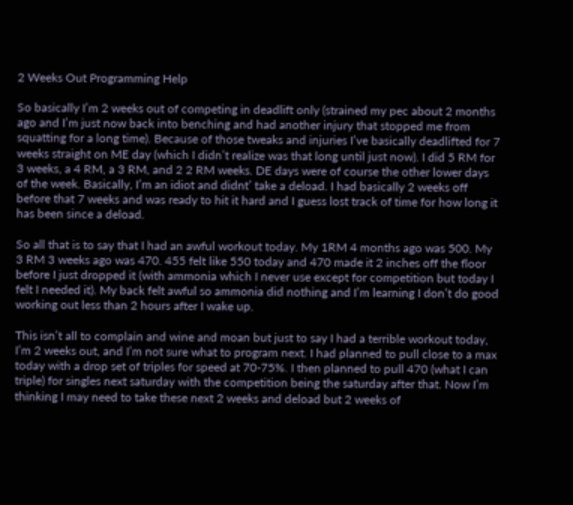2 Weeks Out Programming Help

So basically I’m 2 weeks out of competing in deadlift only (strained my pec about 2 months ago and I’m just now back into benching and had another injury that stopped me from squatting for a long time). Because of those tweaks and injuries I’ve basically deadlifted for 7 weeks straight on ME day (which I didn’t realize was that long until just now). I did 5 RM for 3 weeks, a 4 RM, a 3 RM, and 2 2 RM weeks. DE days were of course the other lower days of the week. Basically, I’m an idiot and didnt’ take a deload. I had basically 2 weeks off before that 7 weeks and was ready to hit it hard and I guess lost track of time for how long it has been since a deload.

So all that is to say that I had an awful workout today. My 1RM 4 months ago was 500. My 3 RM 3 weeks ago was 470. 455 felt like 550 today and 470 made it 2 inches off the floor before I just dropped it (with ammonia which I never use except for competition but today I felt I needed it). My back felt awful so ammonia did nothing and I’m learning I don’t do good working out less than 2 hours after I wake up.

This isn’t all to complain and wine and moan but just to say I had a terrible workout today, I’m 2 weeks out, and I’m not sure what to program next. I had planned to pull close to a max today with a drop set of triples for speed at 70-75%. I then planned to pull 470 (what I can triple) for singles next saturday with the competition being the saturday after that. Now I’m thinking I may need to take these next 2 weeks and deload but 2 weeks of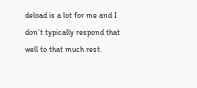deload is a lot for me and I don’t typically respond that well to that much rest.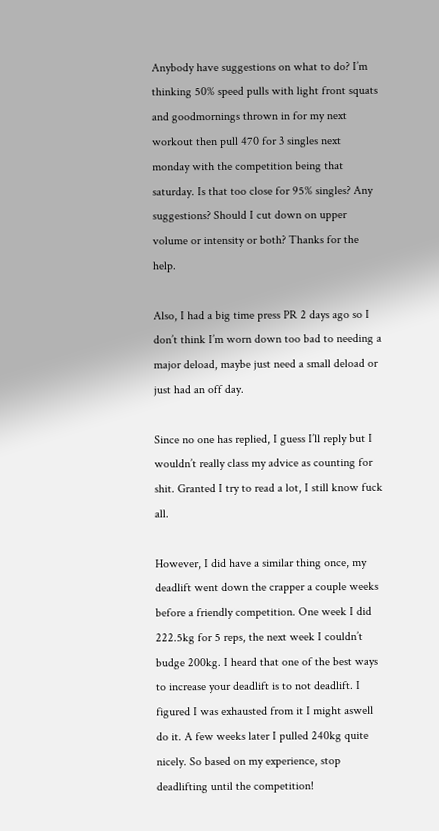Anybody have suggestions on what to do? I’m thinking 50% speed pulls with light front squats and goodmornings thrown in for my next workout then pull 470 for 3 singles next monday with the competition being that saturday. Is that too close for 95% singles? Any suggestions? Should I cut down on upper volume or intensity or both? Thanks for the help.

Also, I had a big time press PR 2 days ago so I don’t think I’m worn down too bad to needing a major deload, maybe just need a small deload or just had an off day.

Since no one has replied, I guess I’ll reply but I wouldn’t really class my advice as counting for shit. Granted I try to read a lot, I still know fuck all.

However, I did have a similar thing once, my deadlift went down the crapper a couple weeks before a friendly competition. One week I did 222.5kg for 5 reps, the next week I couldn’t budge 200kg. I heard that one of the best ways to increase your deadlift is to not deadlift. I figured I was exhausted from it I might aswell do it. A few weeks later I pulled 240kg quite nicely. So based on my experience, stop deadlifting until the competition!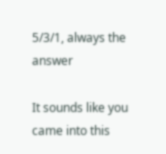5/3/1, always the answer

It sounds like you came into this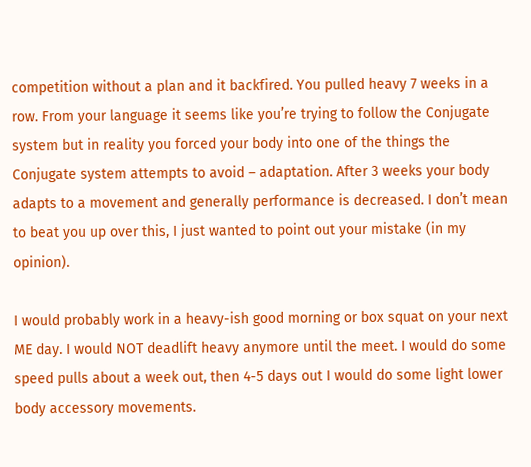competition without a plan and it backfired. You pulled heavy 7 weeks in a row. From your language it seems like you’re trying to follow the Conjugate system but in reality you forced your body into one of the things the Conjugate system attempts to avoid – adaptation. After 3 weeks your body adapts to a movement and generally performance is decreased. I don’t mean to beat you up over this, I just wanted to point out your mistake (in my opinion).

I would probably work in a heavy-ish good morning or box squat on your next ME day. I would NOT deadlift heavy anymore until the meet. I would do some speed pulls about a week out, then 4-5 days out I would do some light lower body accessory movements.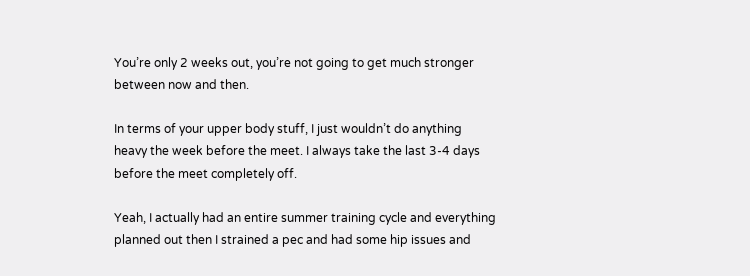You’re only 2 weeks out, you’re not going to get much stronger between now and then.

In terms of your upper body stuff, I just wouldn’t do anything heavy the week before the meet. I always take the last 3-4 days before the meet completely off.

Yeah, I actually had an entire summer training cycle and everything planned out then I strained a pec and had some hip issues and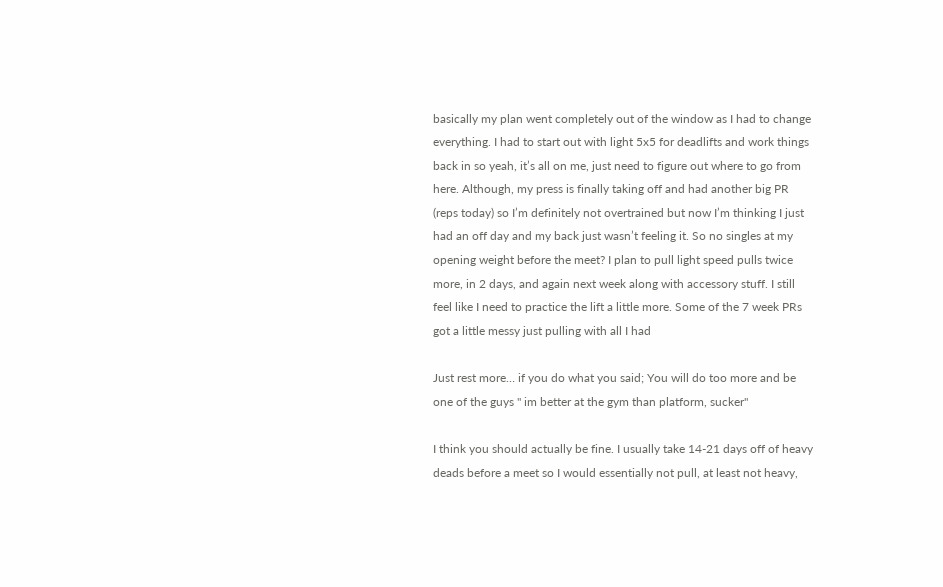basically my plan went completely out of the window as I had to change everything. I had to start out with light 5x5 for deadlifts and work things back in so yeah, it’s all on me, just need to figure out where to go from here. Although, my press is finally taking off and had another big PR (reps today) so I’m definitely not overtrained but now I’m thinking I just had an off day and my back just wasn’t feeling it. So no singles at my opening weight before the meet? I plan to pull light speed pulls twice more, in 2 days, and again next week along with accessory stuff. I still feel like I need to practice the lift a little more. Some of the 7 week PRs got a little messy just pulling with all I had

Just rest more… if you do what you said; You will do too more and be one of the guys " im better at the gym than platform, sucker"

I think you should actually be fine. I usually take 14-21 days off of heavy deads before a meet so I would essentially not pull, at least not heavy,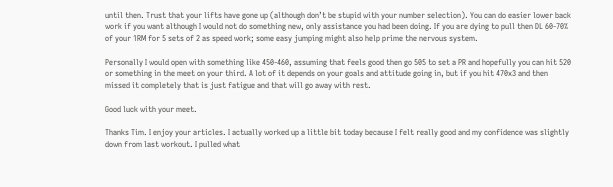until then. Trust that your lifts have gone up (although don’t be stupid with your number selection). You can do easier lower back work if you want although I would not do something new, only assistance you had been doing. If you are dying to pull then DL 60-70% of your 1RM for 5 sets of 2 as speed work; some easy jumping might also help prime the nervous system.

Personally I would open with something like 450-460, assuming that feels good then go 505 to set a PR and hopefully you can hit 520 or something in the meet on your third. A lot of it depends on your goals and attitude going in, but if you hit 470x3 and then missed it completely that is just fatigue and that will go away with rest.

Good luck with your meet.

Thanks Tim. I enjoy your articles. I actually worked up a little bit today because I felt really good and my confidence was slightly down from last workout. I pulled what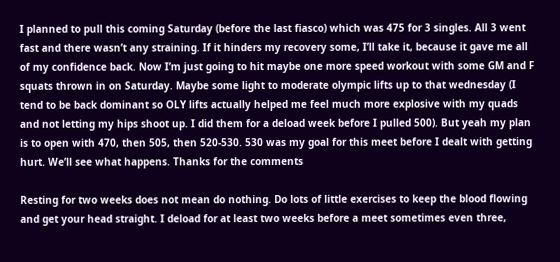I planned to pull this coming Saturday (before the last fiasco) which was 475 for 3 singles. All 3 went fast and there wasn’t any straining. If it hinders my recovery some, I’ll take it, because it gave me all of my confidence back. Now I’m just going to hit maybe one more speed workout with some GM and F squats thrown in on Saturday. Maybe some light to moderate olympic lifts up to that wednesday (I tend to be back dominant so OLY lifts actually helped me feel much more explosive with my quads and not letting my hips shoot up. I did them for a deload week before I pulled 500). But yeah my plan is to open with 470, then 505, then 520-530. 530 was my goal for this meet before I dealt with getting hurt. We’ll see what happens. Thanks for the comments

Resting for two weeks does not mean do nothing. Do lots of little exercises to keep the blood flowing and get your head straight. I deload for at least two weeks before a meet sometimes even three,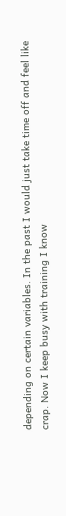depending on certain variables. In the past I would just take time off and feel like crap. Now I keep busy with training I know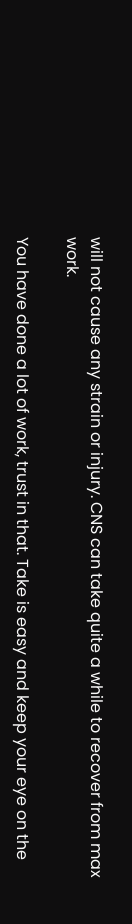will not cause any strain or injury. CNS can take quite a while to recover from max work.

You have done a lot of work, trust in that. Take is easy and keep your eye on the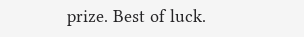prize. Best of luck.